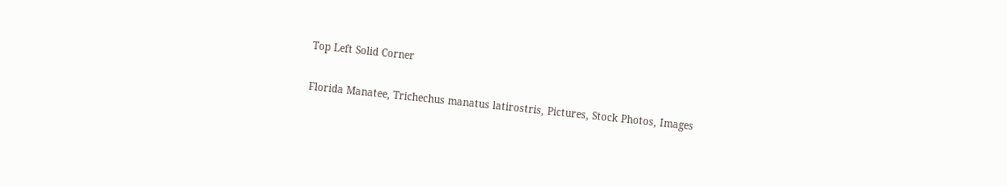Top Left Solid Corner

Florida Manatee, Trichechus manatus latirostris, Pictures, Stock Photos, Images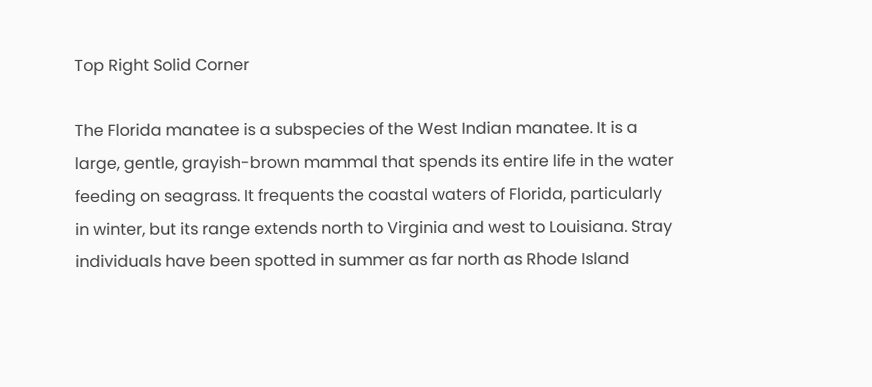Top Right Solid Corner

The Florida manatee is a subspecies of the West Indian manatee. It is a large, gentle, grayish-brown mammal that spends its entire life in the water feeding on seagrass. It frequents the coastal waters of Florida, particularly in winter, but its range extends north to Virginia and west to Louisiana. Stray individuals have been spotted in summer as far north as Rhode Island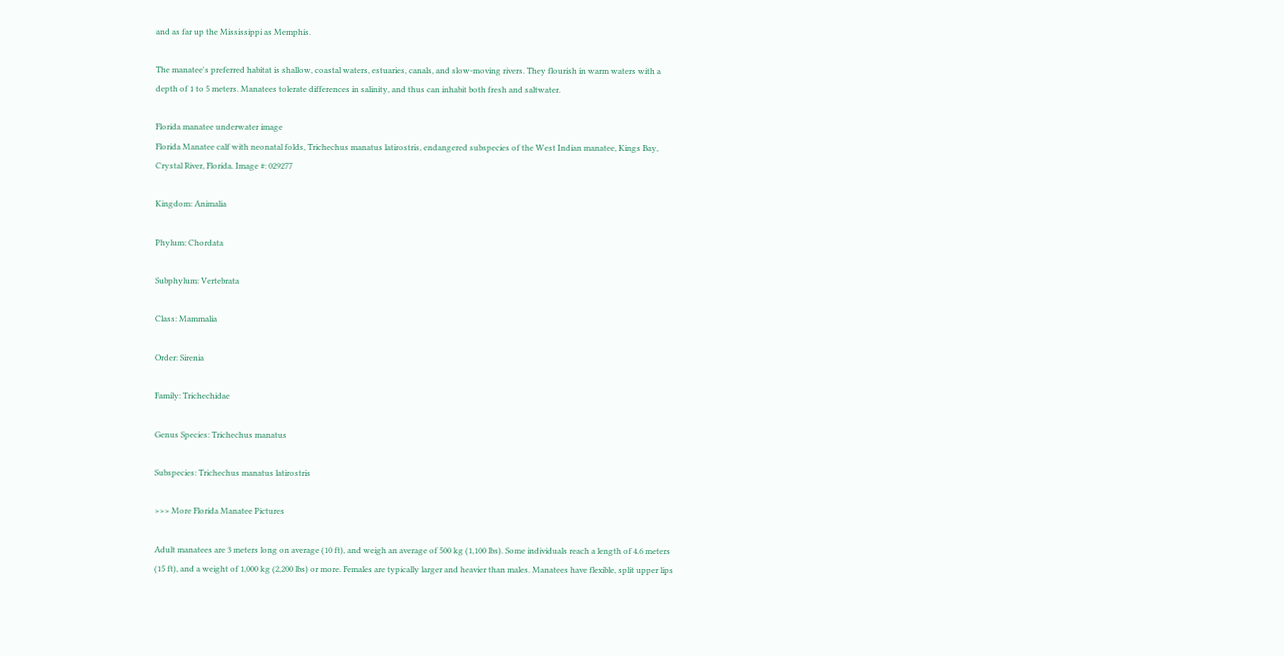and as far up the Mississippi as Memphis.

The manatee's preferred habitat is shallow, coastal waters, estuaries, canals, and slow-moving rivers. They flourish in warm waters with a depth of 1 to 5 meters. Manatees tolerate differences in salinity, and thus can inhabit both fresh and saltwater.

Florida manatee underwater image
Florida Manatee calf with neonatal folds, Trichechus manatus latirostris, endangered subspecies of the West Indian manatee, Kings Bay, Crystal River, Florida. Image #: 029277

Kingdom: Animalia

Phylum: Chordata

Subphylum: Vertebrata

Class: Mammalia

Order: Sirenia

Family: Trichechidae

Genus Species: Trichechus manatus

Subspecies: Trichechus manatus latirostris

>>> More Florida Manatee Pictures

Adult manatees are 3 meters long on average (10 ft), and weigh an average of 500 kg (1,100 lbs). Some individuals reach a length of 4.6 meters (15 ft), and a weight of 1,000 kg (2,200 lbs) or more. Females are typically larger and heavier than males. Manatees have flexible, split upper lips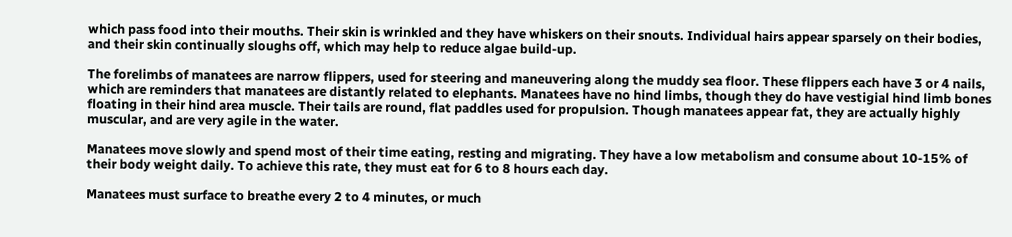which pass food into their mouths. Their skin is wrinkled and they have whiskers on their snouts. Individual hairs appear sparsely on their bodies, and their skin continually sloughs off, which may help to reduce algae build-up.

The forelimbs of manatees are narrow flippers, used for steering and maneuvering along the muddy sea floor. These flippers each have 3 or 4 nails, which are reminders that manatees are distantly related to elephants. Manatees have no hind limbs, though they do have vestigial hind limb bones floating in their hind area muscle. Their tails are round, flat paddles used for propulsion. Though manatees appear fat, they are actually highly muscular, and are very agile in the water.

Manatees move slowly and spend most of their time eating, resting and migrating. They have a low metabolism and consume about 10-15% of their body weight daily. To achieve this rate, they must eat for 6 to 8 hours each day.

Manatees must surface to breathe every 2 to 4 minutes, or much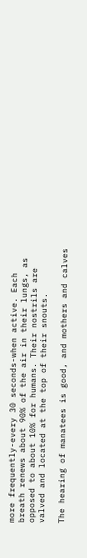more frequently-every 30 seconds-when active. Each breath renews about 90% of the air in their lungs, as opposed to about 10% for humans. Their nostrils are valved and located at the top of their snouts.

The hearing of manatees is good, and mothers and calves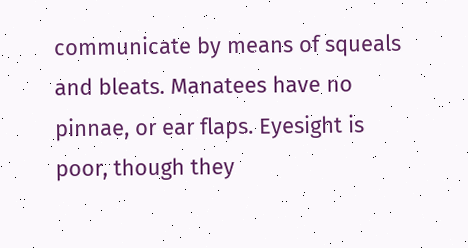communicate by means of squeals and bleats. Manatees have no pinnae, or ear flaps. Eyesight is poor, though they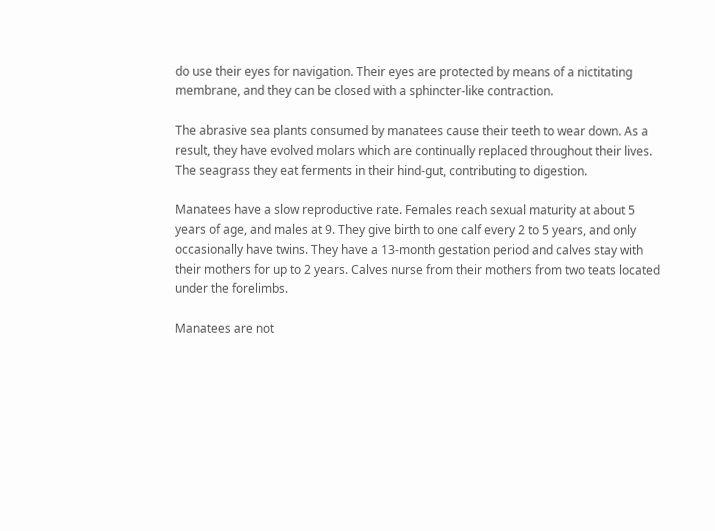do use their eyes for navigation. Their eyes are protected by means of a nictitating membrane, and they can be closed with a sphincter-like contraction.

The abrasive sea plants consumed by manatees cause their teeth to wear down. As a result, they have evolved molars which are continually replaced throughout their lives. The seagrass they eat ferments in their hind-gut, contributing to digestion.

Manatees have a slow reproductive rate. Females reach sexual maturity at about 5 years of age, and males at 9. They give birth to one calf every 2 to 5 years, and only occasionally have twins. They have a 13-month gestation period and calves stay with their mothers for up to 2 years. Calves nurse from their mothers from two teats located under the forelimbs.

Manatees are not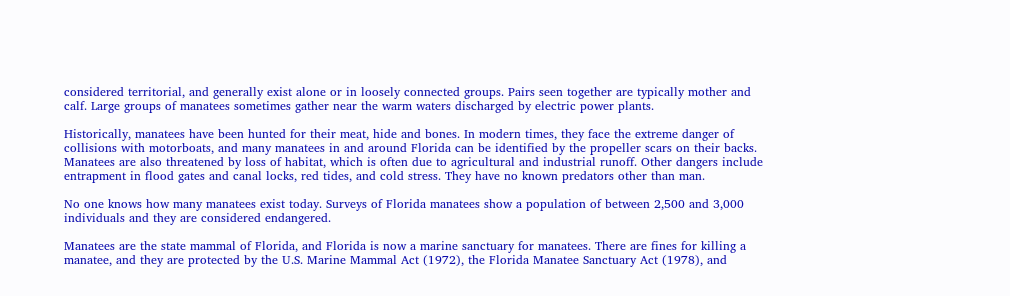considered territorial, and generally exist alone or in loosely connected groups. Pairs seen together are typically mother and calf. Large groups of manatees sometimes gather near the warm waters discharged by electric power plants.

Historically, manatees have been hunted for their meat, hide and bones. In modern times, they face the extreme danger of collisions with motorboats, and many manatees in and around Florida can be identified by the propeller scars on their backs. Manatees are also threatened by loss of habitat, which is often due to agricultural and industrial runoff. Other dangers include entrapment in flood gates and canal locks, red tides, and cold stress. They have no known predators other than man.

No one knows how many manatees exist today. Surveys of Florida manatees show a population of between 2,500 and 3,000 individuals and they are considered endangered.

Manatees are the state mammal of Florida, and Florida is now a marine sanctuary for manatees. There are fines for killing a manatee, and they are protected by the U.S. Marine Mammal Act (1972), the Florida Manatee Sanctuary Act (1978), and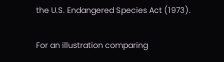the U.S. Endangered Species Act (1973).

For an illustration comparing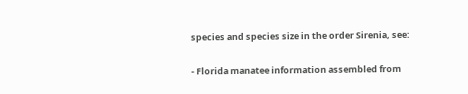species and species size in the order Sirenia, see:

- Florida manatee information assembled from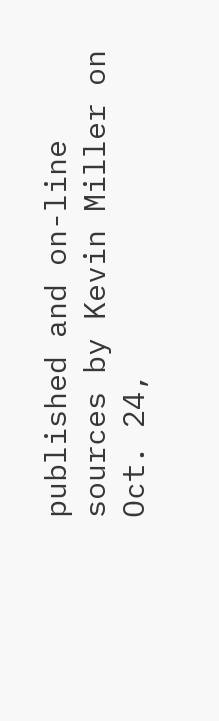published and on-line sources by Kevin Miller on Oct. 24,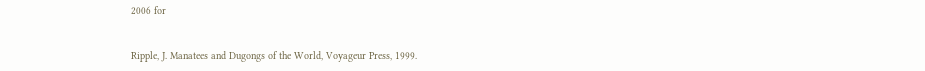2006 for


Ripple, J. Manatees and Dugongs of the World, Voyageur Press, 1999.